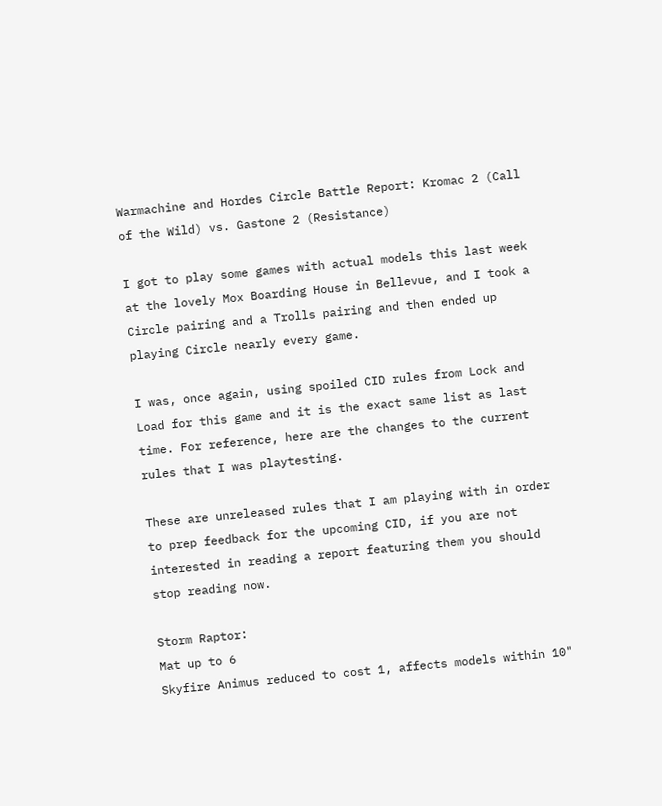Warmachine and Hordes Circle Battle Report: Kromac 2 (Call of the Wild) vs. Gastone 2 (Resistance)

I got to play some games with actual models this last week at the lovely Mox Boarding House in Bellevue, and I took a Circle pairing and a Trolls pairing and then ended up playing Circle nearly every game.

I was, once again, using spoiled CID rules from Lock and Load for this game and it is the exact same list as last time. For reference, here are the changes to the current rules that I was playtesting.

These are unreleased rules that I am playing with in order to prep feedback for the upcoming CID, if you are not interested in reading a report featuring them you should stop reading now.

Storm Raptor:
Mat up to 6
Skyfire Animus reduced to cost 1, affects models within 10"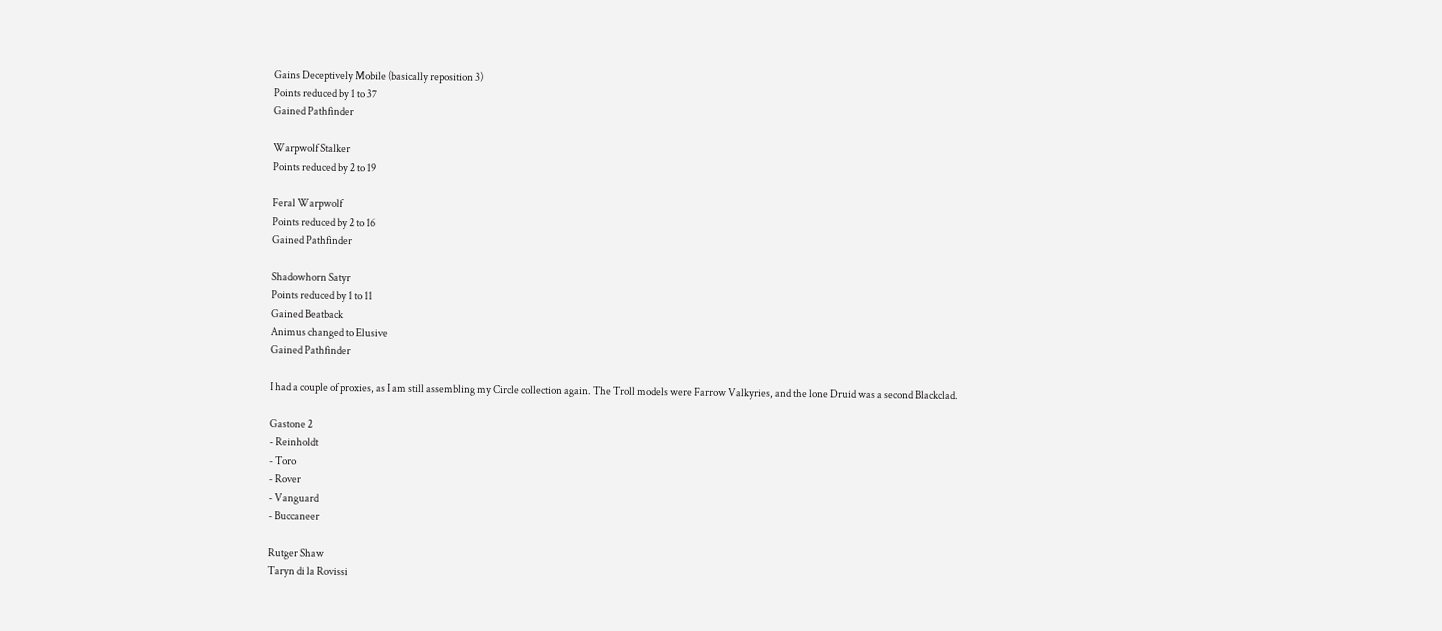Gains Deceptively Mobile (basically reposition 3)
Points reduced by 1 to 37
Gained Pathfinder

Warpwolf Stalker
Points reduced by 2 to 19

Feral Warpwolf
Points reduced by 2 to 16
Gained Pathfinder

Shadowhorn Satyr
Points reduced by 1 to 11
Gained Beatback
Animus changed to Elusive
Gained Pathfinder

I had a couple of proxies, as I am still assembling my Circle collection again. The Troll models were Farrow Valkyries, and the lone Druid was a second Blackclad.

Gastone 2
- Reinholdt
- Toro
- Rover
- Vanguard
- Buccaneer

Rutger Shaw
Taryn di la Rovissi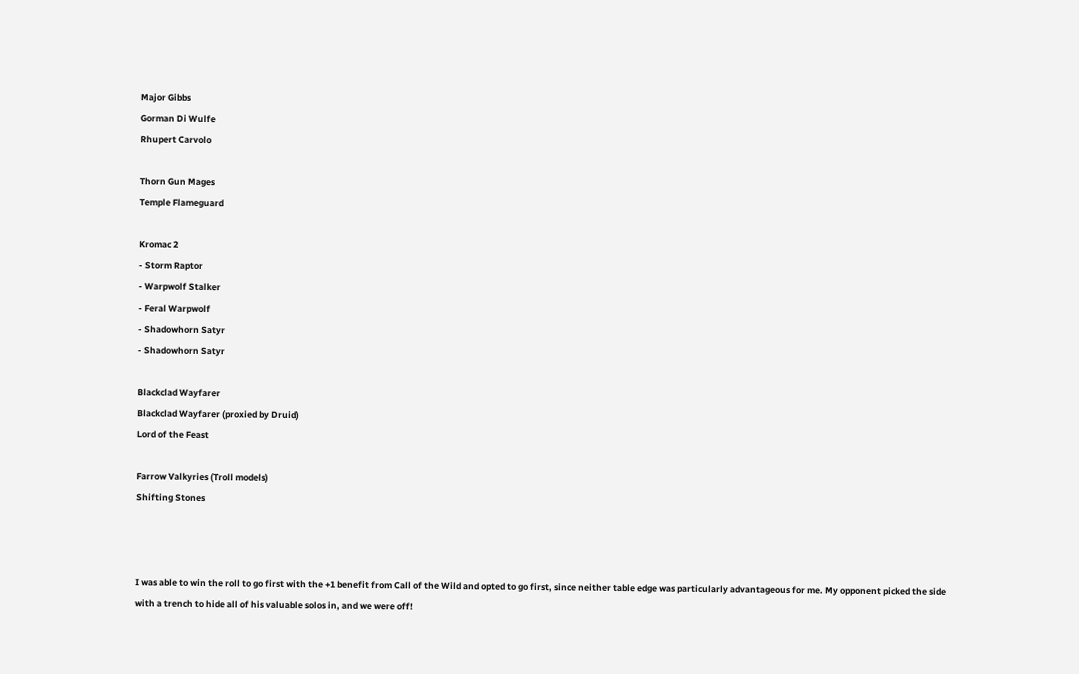Major Gibbs
Gorman Di Wulfe
Rhupert Carvolo

Thorn Gun Mages
Temple Flameguard

Kromac 2
- Storm Raptor
- Warpwolf Stalker
- Feral Warpwolf
- Shadowhorn Satyr
- Shadowhorn Satyr

Blackclad Wayfarer
Blackclad Wayfarer (proxied by Druid)
Lord of the Feast

Farrow Valkyries (Troll models)
Shifting Stones



I was able to win the roll to go first with the +1 benefit from Call of the Wild and opted to go first, since neither table edge was particularly advantageous for me. My opponent picked the side with a trench to hide all of his valuable solos in, and we were off!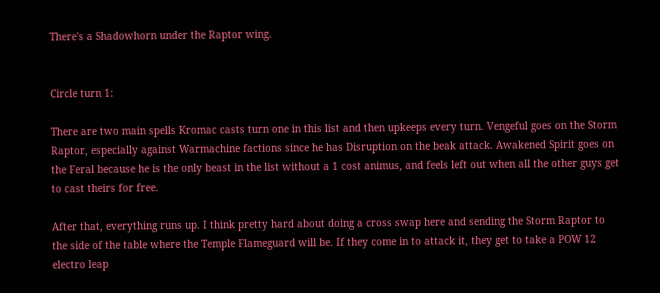There's a Shadowhorn under the Raptor wing.


Circle turn 1:

There are two main spells Kromac casts turn one in this list and then upkeeps every turn. Vengeful goes on the Storm Raptor, especially against Warmachine factions since he has Disruption on the beak attack. Awakened Spirit goes on the Feral because he is the only beast in the list without a 1 cost animus, and feels left out when all the other guys get to cast theirs for free.

After that, everything runs up. I think pretty hard about doing a cross swap here and sending the Storm Raptor to the side of the table where the Temple Flameguard will be. If they come in to attack it, they get to take a POW 12 electro leap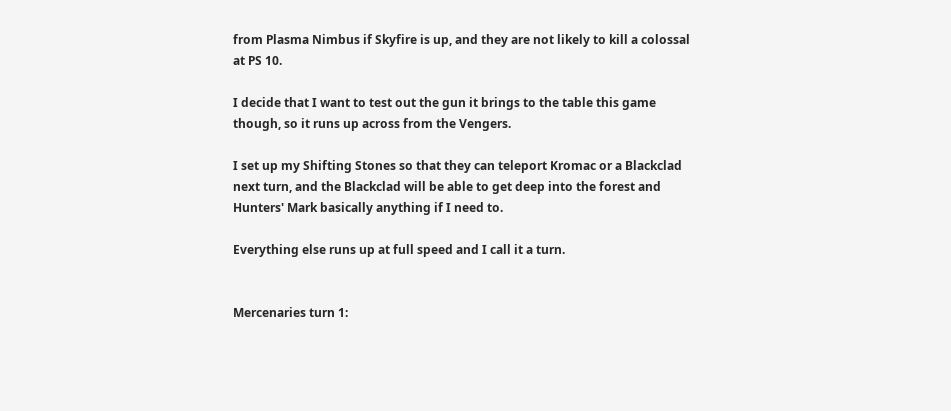from Plasma Nimbus if Skyfire is up, and they are not likely to kill a colossal at PS 10.

I decide that I want to test out the gun it brings to the table this game though, so it runs up across from the Vengers.

I set up my Shifting Stones so that they can teleport Kromac or a Blackclad next turn, and the Blackclad will be able to get deep into the forest and Hunters' Mark basically anything if I need to.

Everything else runs up at full speed and I call it a turn.


Mercenaries turn 1: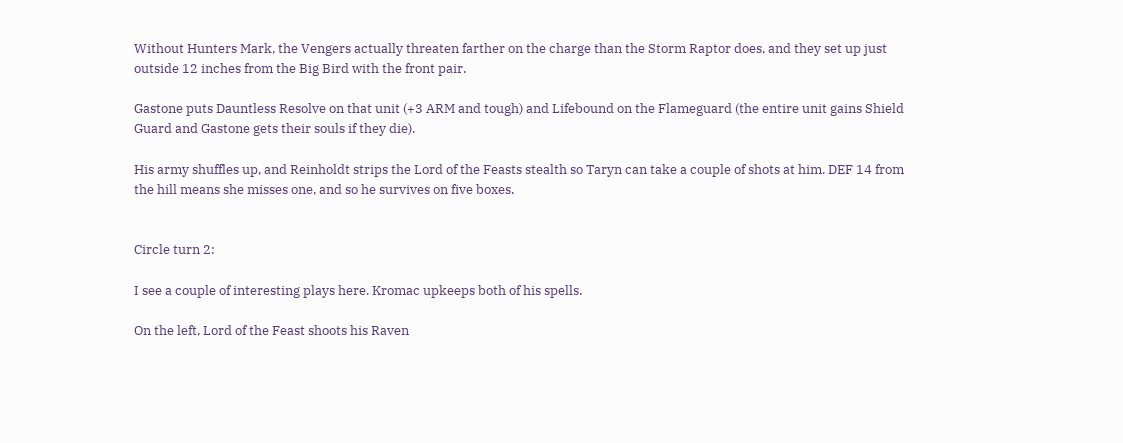Without Hunters Mark, the Vengers actually threaten farther on the charge than the Storm Raptor does, and they set up just outside 12 inches from the Big Bird with the front pair.

Gastone puts Dauntless Resolve on that unit (+3 ARM and tough) and Lifebound on the Flameguard (the entire unit gains Shield Guard and Gastone gets their souls if they die).

His army shuffles up, and Reinholdt strips the Lord of the Feasts stealth so Taryn can take a couple of shots at him. DEF 14 from the hill means she misses one, and so he survives on five boxes.


Circle turn 2:

I see a couple of interesting plays here. Kromac upkeeps both of his spells.

On the left, Lord of the Feast shoots his Raven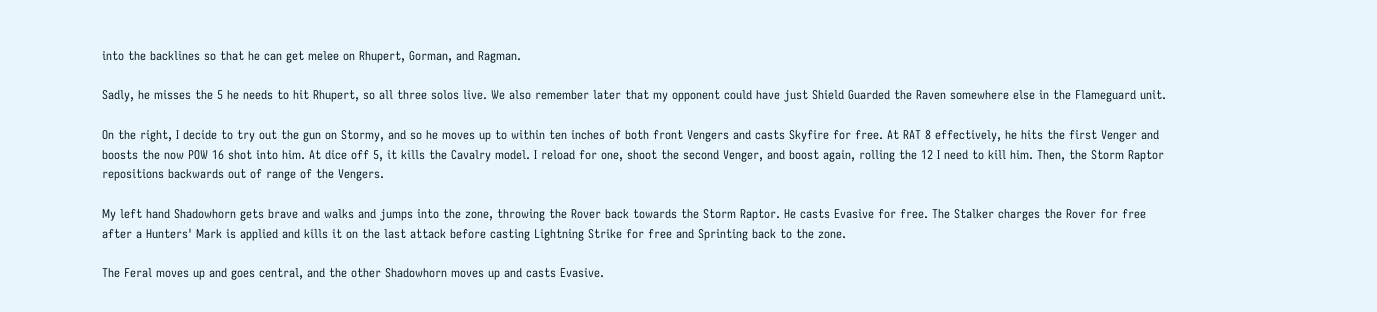into the backlines so that he can get melee on Rhupert, Gorman, and Ragman.

Sadly, he misses the 5 he needs to hit Rhupert, so all three solos live. We also remember later that my opponent could have just Shield Guarded the Raven somewhere else in the Flameguard unit.

On the right, I decide to try out the gun on Stormy, and so he moves up to within ten inches of both front Vengers and casts Skyfire for free. At RAT 8 effectively, he hits the first Venger and boosts the now POW 16 shot into him. At dice off 5, it kills the Cavalry model. I reload for one, shoot the second Venger, and boost again, rolling the 12 I need to kill him. Then, the Storm Raptor repositions backwards out of range of the Vengers.

My left hand Shadowhorn gets brave and walks and jumps into the zone, throwing the Rover back towards the Storm Raptor. He casts Evasive for free. The Stalker charges the Rover for free after a Hunters' Mark is applied and kills it on the last attack before casting Lightning Strike for free and Sprinting back to the zone.

The Feral moves up and goes central, and the other Shadowhorn moves up and casts Evasive.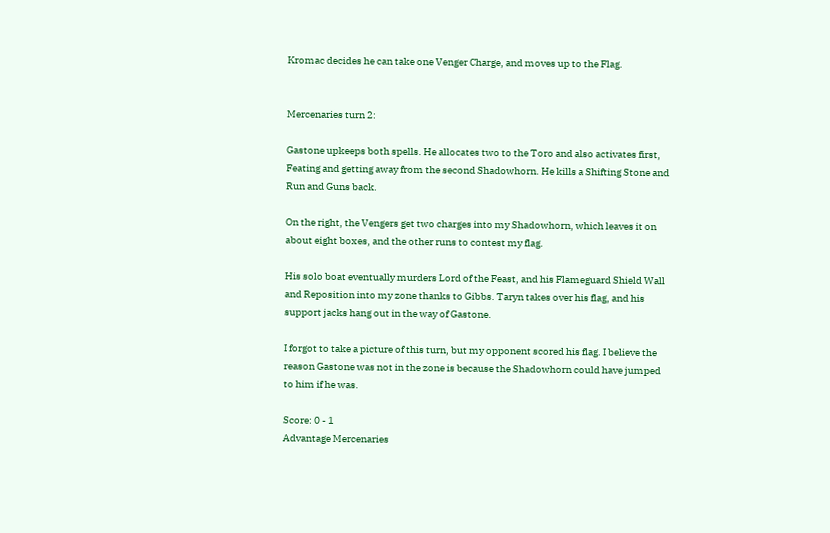Kromac decides he can take one Venger Charge, and moves up to the Flag.


Mercenaries turn 2:

Gastone upkeeps both spells. He allocates two to the Toro and also activates first, Feating and getting away from the second Shadowhorn. He kills a Shifting Stone and Run and Guns back.

On the right, the Vengers get two charges into my Shadowhorn, which leaves it on about eight boxes, and the other runs to contest my flag.

His solo boat eventually murders Lord of the Feast, and his Flameguard Shield Wall and Reposition into my zone thanks to Gibbs. Taryn takes over his flag, and his support jacks hang out in the way of Gastone.

I forgot to take a picture of this turn, but my opponent scored his flag. I believe the reason Gastone was not in the zone is because the Shadowhorn could have jumped to him if he was.

Score: 0 - 1
Advantage Mercenaries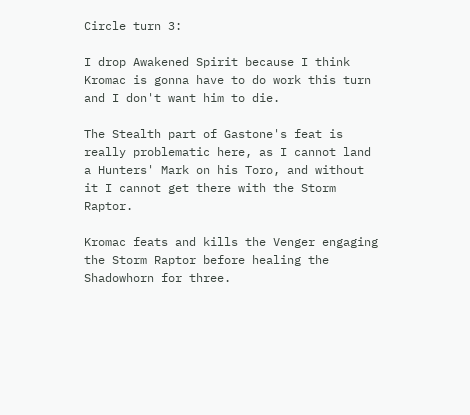Circle turn 3:

I drop Awakened Spirit because I think Kromac is gonna have to do work this turn and I don't want him to die.

The Stealth part of Gastone's feat is really problematic here, as I cannot land a Hunters' Mark on his Toro, and without it I cannot get there with the Storm Raptor.

Kromac feats and kills the Venger engaging the Storm Raptor before healing the Shadowhorn for three.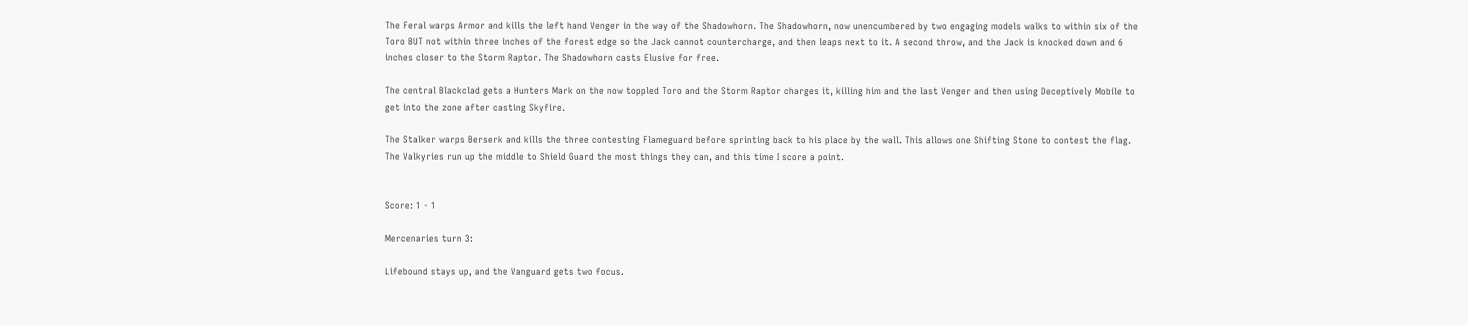The Feral warps Armor and kills the left hand Venger in the way of the Shadowhorn. The Shadowhorn, now unencumbered by two engaging models walks to within six of the Toro BUT not within three inches of the forest edge so the Jack cannot countercharge, and then leaps next to it. A second throw, and the Jack is knocked down and 6 inches closer to the Storm Raptor. The Shadowhorn casts Elusive for free.

The central Blackclad gets a Hunters Mark on the now toppled Toro and the Storm Raptor charges it, killing him and the last Venger and then using Deceptively Mobile to get into the zone after casting Skyfire.

The Stalker warps Berserk and kills the three contesting Flameguard before sprinting back to his place by the wall. This allows one Shifting Stone to contest the flag. The Valkyries run up the middle to Shield Guard the most things they can, and this time I score a point.


Score: 1 - 1

Mercenaries turn 3:

Lifebound stays up, and the Vanguard gets two focus.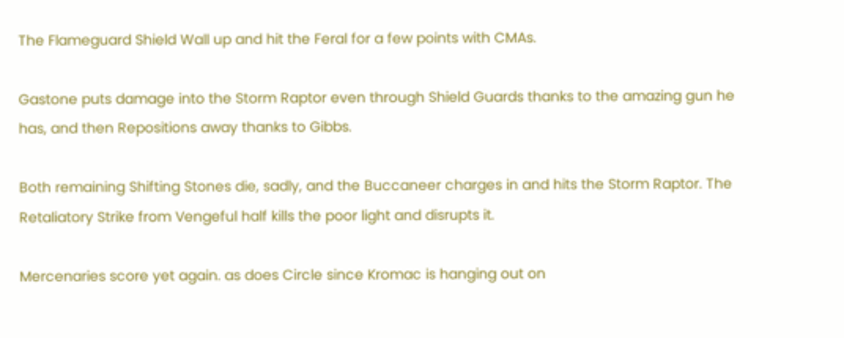The Flameguard Shield Wall up and hit the Feral for a few points with CMAs.

Gastone puts damage into the Storm Raptor even through Shield Guards thanks to the amazing gun he has, and then Repositions away thanks to Gibbs.

Both remaining Shifting Stones die, sadly, and the Buccaneer charges in and hits the Storm Raptor. The Retaliatory Strike from Vengeful half kills the poor light and disrupts it.

Mercenaries score yet again. as does Circle since Kromac is hanging out on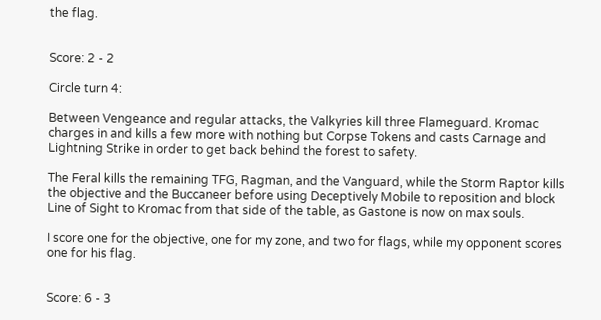the flag.


Score: 2 - 2

Circle turn 4:

Between Vengeance and regular attacks, the Valkyries kill three Flameguard. Kromac charges in and kills a few more with nothing but Corpse Tokens and casts Carnage and Lightning Strike in order to get back behind the forest to safety.

The Feral kills the remaining TFG, Ragman, and the Vanguard, while the Storm Raptor kills the objective and the Buccaneer before using Deceptively Mobile to reposition and block Line of Sight to Kromac from that side of the table, as Gastone is now on max souls.

I score one for the objective, one for my zone, and two for flags, while my opponent scores one for his flag.


Score: 6 - 3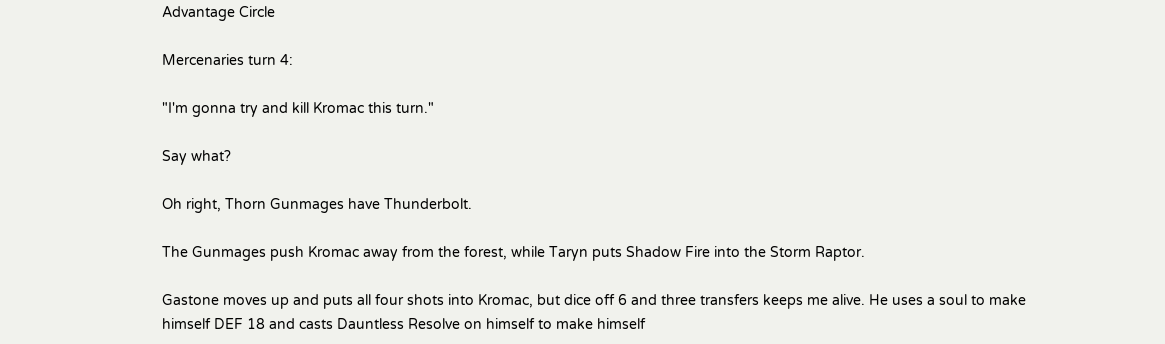Advantage Circle

Mercenaries turn 4:

"I'm gonna try and kill Kromac this turn."

Say what?

Oh right, Thorn Gunmages have Thunderbolt.

The Gunmages push Kromac away from the forest, while Taryn puts Shadow Fire into the Storm Raptor.

Gastone moves up and puts all four shots into Kromac, but dice off 6 and three transfers keeps me alive. He uses a soul to make himself DEF 18 and casts Dauntless Resolve on himself to make himself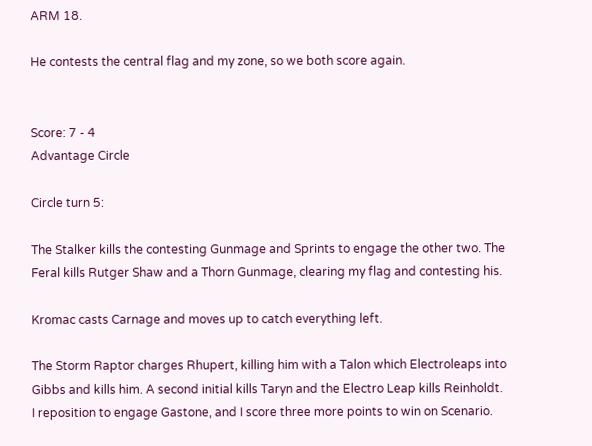ARM 18.

He contests the central flag and my zone, so we both score again.


Score: 7 - 4
Advantage Circle

Circle turn 5:

The Stalker kills the contesting Gunmage and Sprints to engage the other two. The Feral kills Rutger Shaw and a Thorn Gunmage, clearing my flag and contesting his.

Kromac casts Carnage and moves up to catch everything left.

The Storm Raptor charges Rhupert, killing him with a Talon which Electroleaps into Gibbs and kills him. A second initial kills Taryn and the Electro Leap kills Reinholdt. I reposition to engage Gastone, and I score three more points to win on Scenario.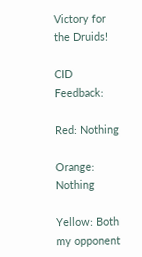Victory for the Druids!

CID Feedback:

Red: Nothing

Orange: Nothing

Yellow: Both my opponent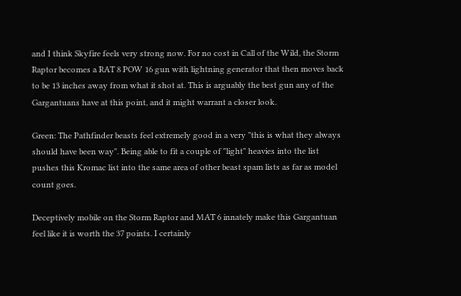and I think Skyfire feels very strong now. For no cost in Call of the Wild, the Storm Raptor becomes a RAT 8 POW 16 gun with lightning generator that then moves back to be 13 inches away from what it shot at. This is arguably the best gun any of the Gargantuans have at this point, and it might warrant a closer look.

Green: The Pathfinder beasts feel extremely good in a very "this is what they always should have been way". Being able to fit a couple of "light" heavies into the list pushes this Kromac list into the same area of other beast spam lists as far as model count goes.

Deceptively mobile on the Storm Raptor and MAT 6 innately make this Gargantuan feel like it is worth the 37 points. I certainly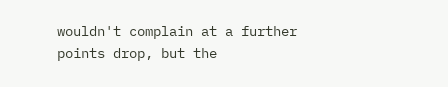wouldn't complain at a further points drop, but the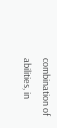combination of abilities, in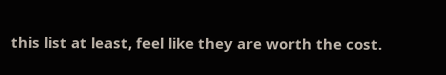this list at least, feel like they are worth the cost.